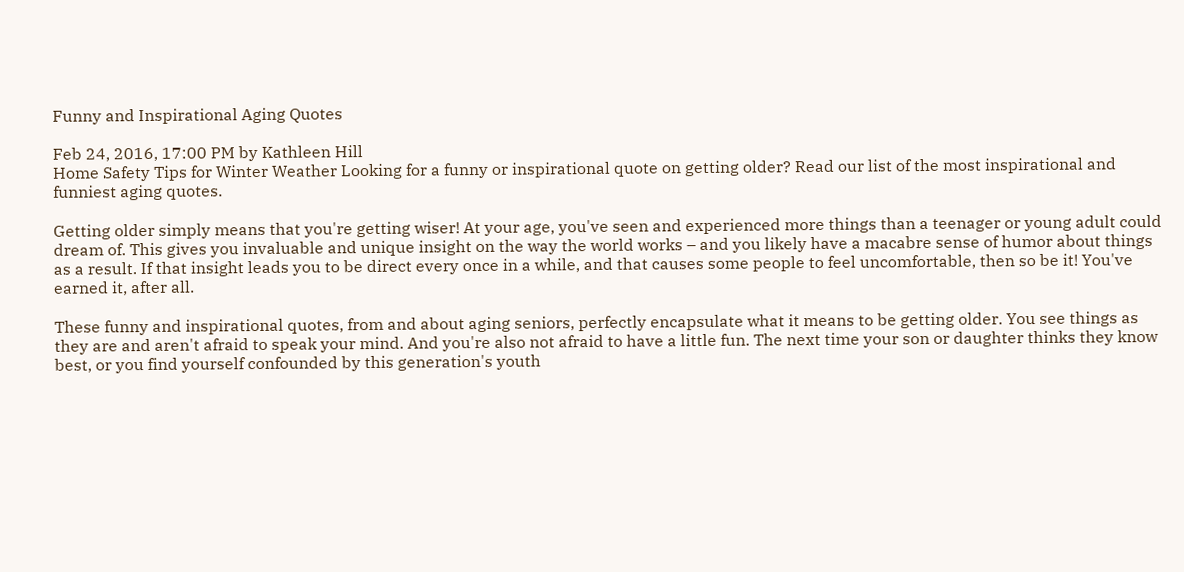Funny and Inspirational Aging Quotes

Feb 24, 2016, 17:00 PM by Kathleen Hill
Home Safety Tips for Winter Weather Looking for a funny or inspirational quote on getting older? Read our list of the most inspirational and funniest aging quotes.

Getting older simply means that you're getting wiser! At your age, you've seen and experienced more things than a teenager or young adult could dream of. This gives you invaluable and unique insight on the way the world works – and you likely have a macabre sense of humor about things as a result. If that insight leads you to be direct every once in a while, and that causes some people to feel uncomfortable, then so be it! You've earned it, after all.

These funny and inspirational quotes, from and about aging seniors, perfectly encapsulate what it means to be getting older. You see things as they are and aren't afraid to speak your mind. And you're also not afraid to have a little fun. The next time your son or daughter thinks they know best, or you find yourself confounded by this generation's youth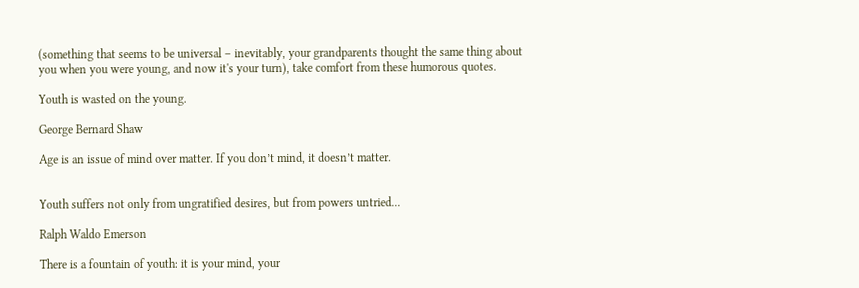(something that seems to be universal – inevitably, your grandparents thought the same thing about you when you were young, and now it's your turn), take comfort from these humorous quotes.

Youth is wasted on the young.

George Bernard Shaw

Age is an issue of mind over matter. If you don’t mind, it doesn’t matter.


Youth suffers not only from ungratified desires, but from powers untried...

Ralph Waldo Emerson

There is a fountain of youth: it is your mind, your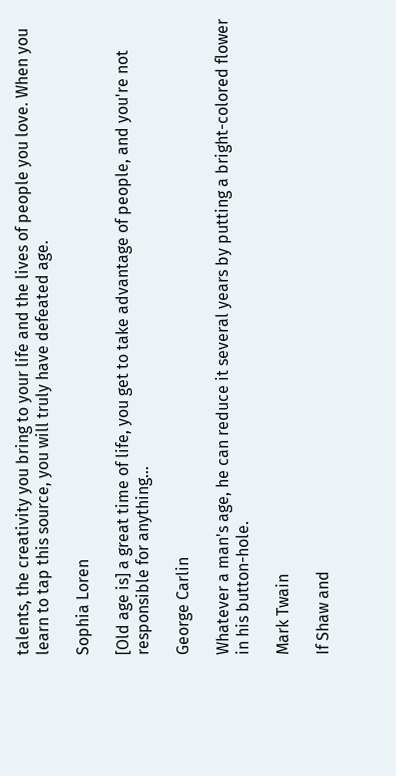talents, the creativity you bring to your life and the lives of people you love. When you learn to tap this source, you will truly have defeated age.

Sophia Loren

[Old age is] a great time of life, you get to take advantage of people, and you're not responsible for anything...

George Carlin

Whatever a man's age, he can reduce it several years by putting a bright-colored flower in his button-hole.

Mark Twain

If Shaw and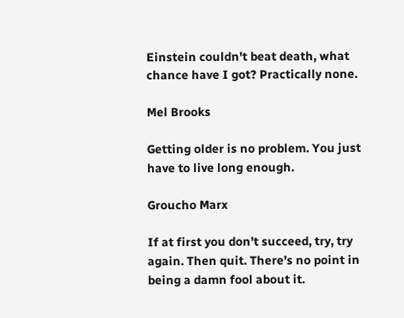Einstein couldn't beat death, what chance have I got? Practically none.

Mel Brooks

Getting older is no problem. You just have to live long enough.

Groucho Marx

If at first you don’t succeed, try, try again. Then quit. There’s no point in being a damn fool about it.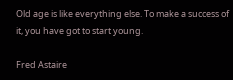Old age is like everything else. To make a success of it, you have got to start young.

Fred Astaire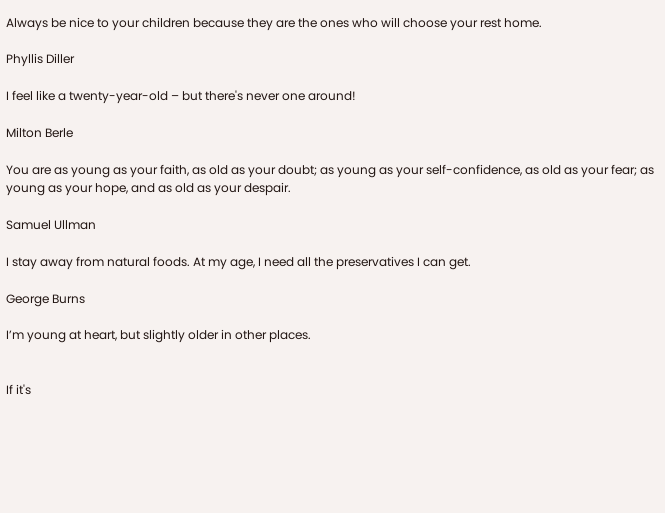Always be nice to your children because they are the ones who will choose your rest home.

Phyllis Diller

I feel like a twenty-year-old – but there's never one around!

Milton Berle

You are as young as your faith, as old as your doubt; as young as your self-confidence, as old as your fear; as young as your hope, and as old as your despair.

Samuel Ullman

I stay away from natural foods. At my age, I need all the preservatives I can get.

George Burns

I’m young at heart, but slightly older in other places.


If it's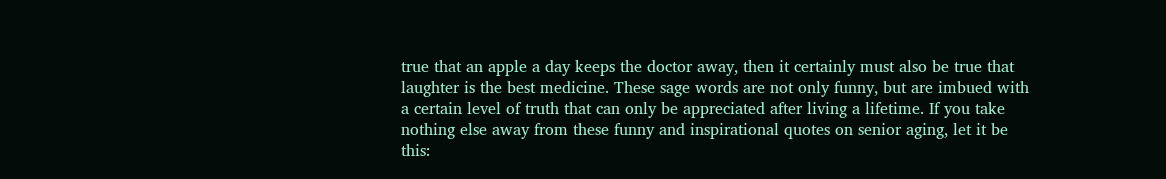true that an apple a day keeps the doctor away, then it certainly must also be true that laughter is the best medicine. These sage words are not only funny, but are imbued with a certain level of truth that can only be appreciated after living a lifetime. If you take nothing else away from these funny and inspirational quotes on senior aging, let it be this: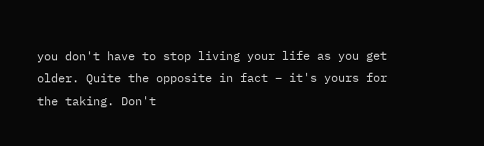you don't have to stop living your life as you get older. Quite the opposite in fact – it's yours for the taking. Don't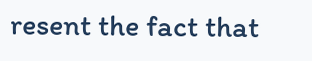resent the fact that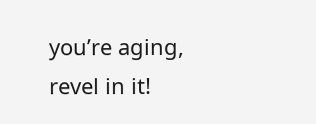you’re aging, revel in it!